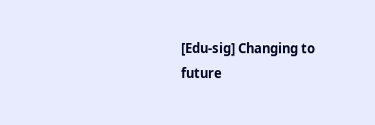[Edu-sig] Changing to future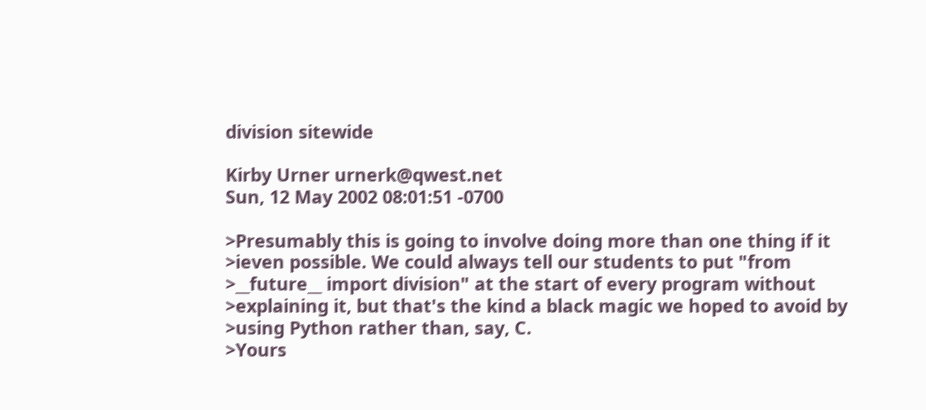division sitewide

Kirby Urner urnerk@qwest.net
Sun, 12 May 2002 08:01:51 -0700

>Presumably this is going to involve doing more than one thing if it
>ieven possible. We could always tell our students to put "from
>__future__ import division" at the start of every program without
>explaining it, but that's the kind a black magic we hoped to avoid by
>using Python rather than, say, C.
>Yours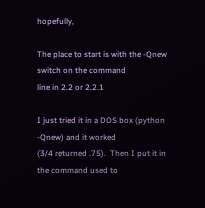hopefully,

The place to start is with the -Qnew switch on the command
line in 2.2 or 2.2.1

I just tried it in a DOS box (python -Qnew) and it worked
(3/4 returned .75).  Then I put it in the command used to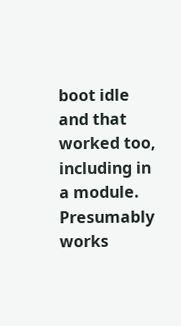boot idle and that worked too, including in a module.
Presumably works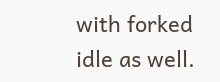with forked idle as well.